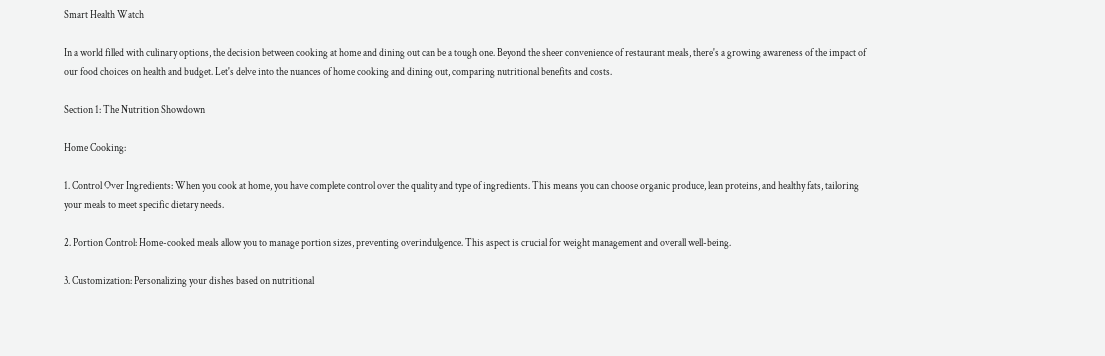Smart Health Watch

In a world filled with culinary options, the decision between cooking at home and dining out can be a tough one. Beyond the sheer convenience of restaurant meals, there's a growing awareness of the impact of our food choices on health and budget. Let's delve into the nuances of home cooking and dining out, comparing nutritional benefits and costs.

Section 1: The Nutrition Showdown

Home Cooking:

1. Control Over Ingredients: When you cook at home, you have complete control over the quality and type of ingredients. This means you can choose organic produce, lean proteins, and healthy fats, tailoring your meals to meet specific dietary needs.

2. Portion Control: Home-cooked meals allow you to manage portion sizes, preventing overindulgence. This aspect is crucial for weight management and overall well-being.

3. Customization: Personalizing your dishes based on nutritional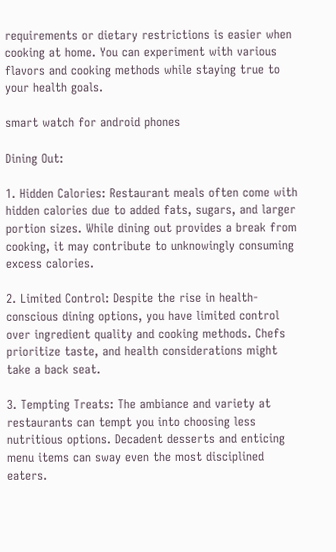requirements or dietary restrictions is easier when cooking at home. You can experiment with various flavors and cooking methods while staying true to your health goals.

smart watch for android phones

Dining Out:

1. Hidden Calories: Restaurant meals often come with hidden calories due to added fats, sugars, and larger portion sizes. While dining out provides a break from cooking, it may contribute to unknowingly consuming excess calories.

2. Limited Control: Despite the rise in health-conscious dining options, you have limited control over ingredient quality and cooking methods. Chefs prioritize taste, and health considerations might take a back seat.

3. Tempting Treats: The ambiance and variety at restaurants can tempt you into choosing less nutritious options. Decadent desserts and enticing menu items can sway even the most disciplined eaters.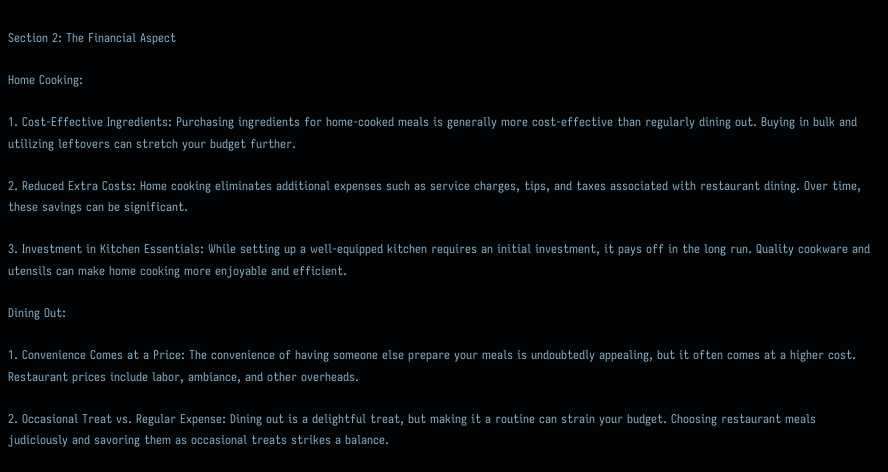Section 2: The Financial Aspect

Home Cooking:

1. Cost-Effective Ingredients: Purchasing ingredients for home-cooked meals is generally more cost-effective than regularly dining out. Buying in bulk and utilizing leftovers can stretch your budget further.

2. Reduced Extra Costs: Home cooking eliminates additional expenses such as service charges, tips, and taxes associated with restaurant dining. Over time, these savings can be significant.

3. Investment in Kitchen Essentials: While setting up a well-equipped kitchen requires an initial investment, it pays off in the long run. Quality cookware and utensils can make home cooking more enjoyable and efficient.

Dining Out:

1. Convenience Comes at a Price: The convenience of having someone else prepare your meals is undoubtedly appealing, but it often comes at a higher cost. Restaurant prices include labor, ambiance, and other overheads.

2. Occasional Treat vs. Regular Expense: Dining out is a delightful treat, but making it a routine can strain your budget. Choosing restaurant meals judiciously and savoring them as occasional treats strikes a balance.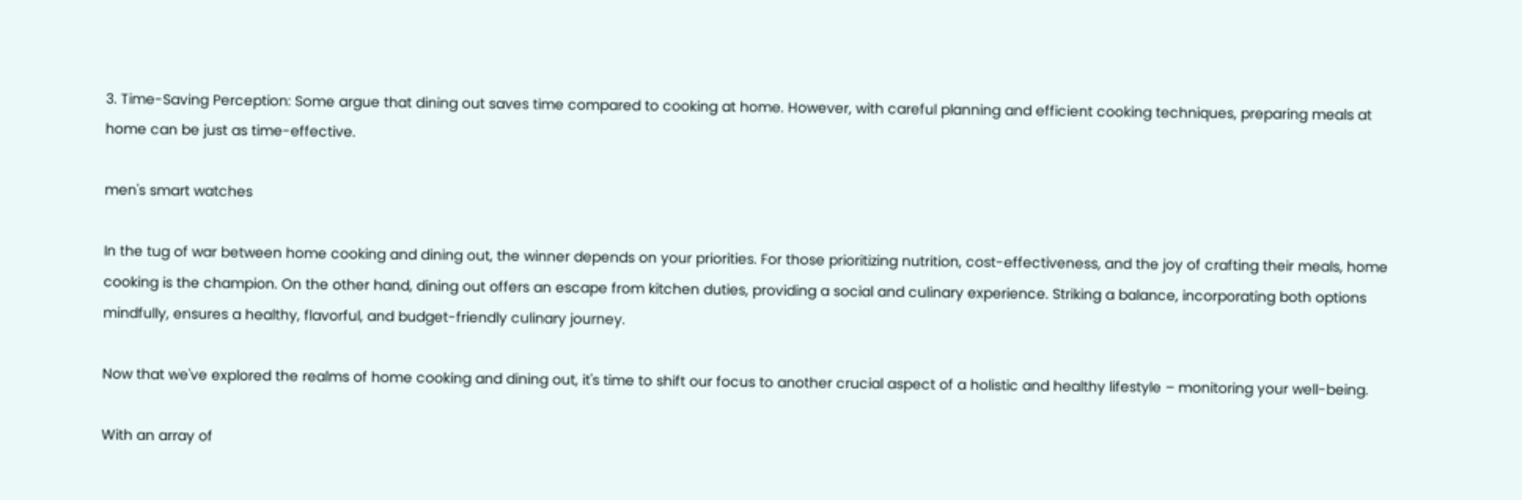3. Time-Saving Perception: Some argue that dining out saves time compared to cooking at home. However, with careful planning and efficient cooking techniques, preparing meals at home can be just as time-effective.

men's smart watches

In the tug of war between home cooking and dining out, the winner depends on your priorities. For those prioritizing nutrition, cost-effectiveness, and the joy of crafting their meals, home cooking is the champion. On the other hand, dining out offers an escape from kitchen duties, providing a social and culinary experience. Striking a balance, incorporating both options mindfully, ensures a healthy, flavorful, and budget-friendly culinary journey.

Now that we've explored the realms of home cooking and dining out, it's time to shift our focus to another crucial aspect of a holistic and healthy lifestyle – monitoring your well-being.

With an array of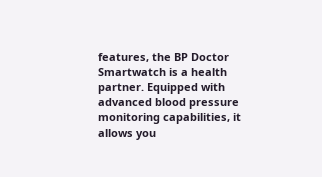features, the BP Doctor Smartwatch is a health partner. Equipped with advanced blood pressure monitoring capabilities, it allows you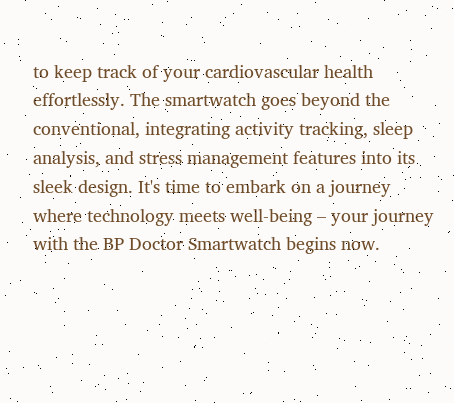to keep track of your cardiovascular health effortlessly. The smartwatch goes beyond the conventional, integrating activity tracking, sleep analysis, and stress management features into its sleek design. It's time to embark on a journey where technology meets well-being – your journey with the BP Doctor Smartwatch begins now.